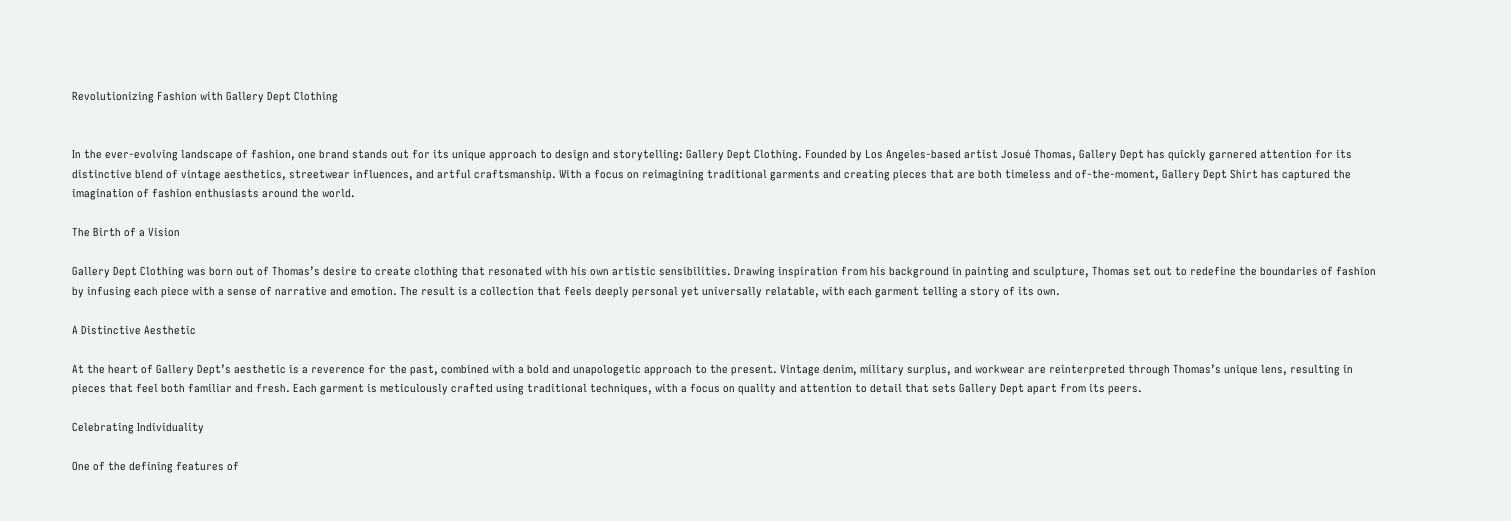Revolutionizing Fashion with Gallery Dept Clothing


In the ever-evolving landscape of fashion, one brand stands out for its unique approach to design and storytelling: Gallery Dept Clothing. Founded by Los Angeles-based artist Josué Thomas, Gallery Dept has quickly garnered attention for its distinctive blend of vintage aesthetics, streetwear influences, and artful craftsmanship. With a focus on reimagining traditional garments and creating pieces that are both timeless and of-the-moment, Gallery Dept Shirt has captured the imagination of fashion enthusiasts around the world.

The Birth of a Vision

Gallery Dept Clothing was born out of Thomas’s desire to create clothing that resonated with his own artistic sensibilities. Drawing inspiration from his background in painting and sculpture, Thomas set out to redefine the boundaries of fashion by infusing each piece with a sense of narrative and emotion. The result is a collection that feels deeply personal yet universally relatable, with each garment telling a story of its own.

A Distinctive Aesthetic

At the heart of Gallery Dept’s aesthetic is a reverence for the past, combined with a bold and unapologetic approach to the present. Vintage denim, military surplus, and workwear are reinterpreted through Thomas’s unique lens, resulting in pieces that feel both familiar and fresh. Each garment is meticulously crafted using traditional techniques, with a focus on quality and attention to detail that sets Gallery Dept apart from its peers.

Celebrating Individuality

One of the defining features of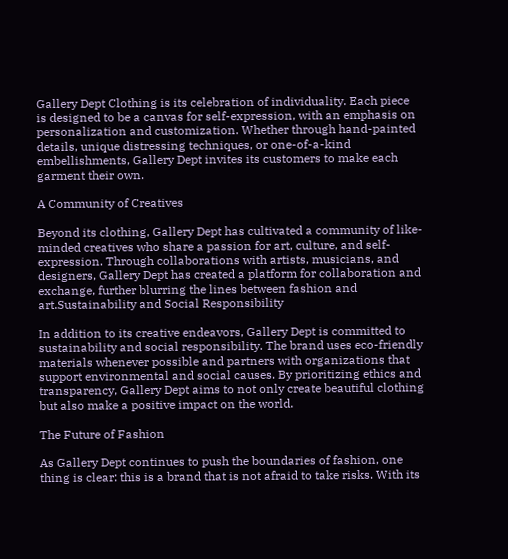Gallery Dept Clothing is its celebration of individuality. Each piece is designed to be a canvas for self-expression, with an emphasis on personalization and customization. Whether through hand-painted details, unique distressing techniques, or one-of-a-kind embellishments, Gallery Dept invites its customers to make each garment their own.

A Community of Creatives

Beyond its clothing, Gallery Dept has cultivated a community of like-minded creatives who share a passion for art, culture, and self-expression. Through collaborations with artists, musicians, and designers, Gallery Dept has created a platform for collaboration and exchange, further blurring the lines between fashion and art.Sustainability and Social Responsibility

In addition to its creative endeavors, Gallery Dept is committed to sustainability and social responsibility. The brand uses eco-friendly materials whenever possible and partners with organizations that support environmental and social causes. By prioritizing ethics and transparency, Gallery Dept aims to not only create beautiful clothing but also make a positive impact on the world.

The Future of Fashion

As Gallery Dept continues to push the boundaries of fashion, one thing is clear: this is a brand that is not afraid to take risks. With its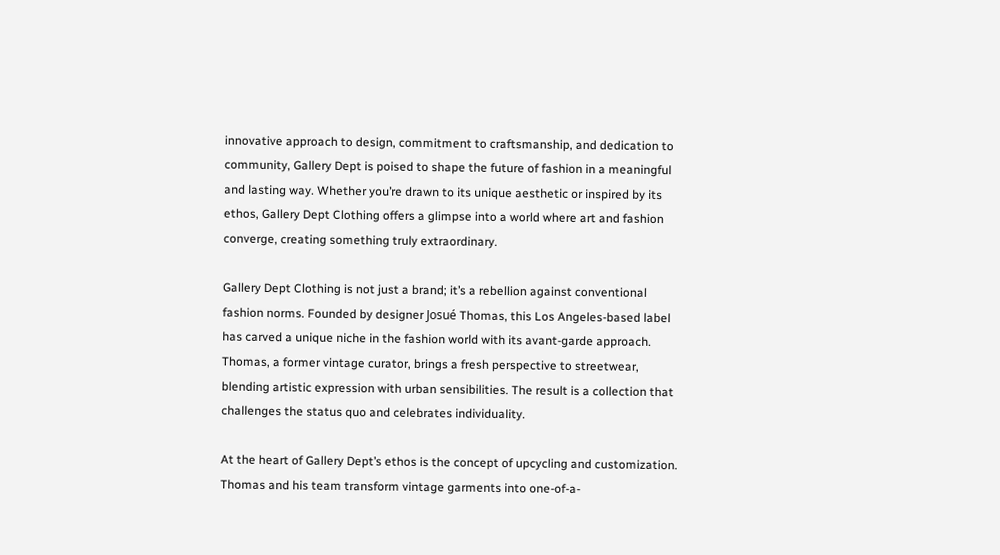innovative approach to design, commitment to craftsmanship, and dedication to community, Gallery Dept is poised to shape the future of fashion in a meaningful and lasting way. Whether you’re drawn to its unique aesthetic or inspired by its ethos, Gallery Dept Clothing offers a glimpse into a world where art and fashion converge, creating something truly extraordinary.

Gallery Dept Clothing is not just a brand; it’s a rebellion against conventional fashion norms. Founded by designer Josué Thomas, this Los Angeles-based label has carved a unique niche in the fashion world with its avant-garde approach. Thomas, a former vintage curator, brings a fresh perspective to streetwear, blending artistic expression with urban sensibilities. The result is a collection that challenges the status quo and celebrates individuality.

At the heart of Gallery Dept’s ethos is the concept of upcycling and customization. Thomas and his team transform vintage garments into one-of-a-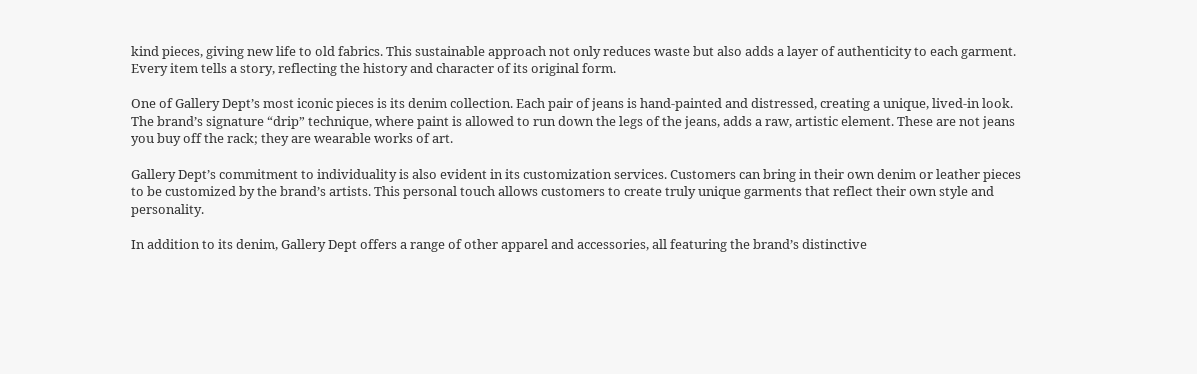kind pieces, giving new life to old fabrics. This sustainable approach not only reduces waste but also adds a layer of authenticity to each garment. Every item tells a story, reflecting the history and character of its original form.

One of Gallery Dept’s most iconic pieces is its denim collection. Each pair of jeans is hand-painted and distressed, creating a unique, lived-in look. The brand’s signature “drip” technique, where paint is allowed to run down the legs of the jeans, adds a raw, artistic element. These are not jeans you buy off the rack; they are wearable works of art.

Gallery Dept’s commitment to individuality is also evident in its customization services. Customers can bring in their own denim or leather pieces to be customized by the brand’s artists. This personal touch allows customers to create truly unique garments that reflect their own style and personality.

In addition to its denim, Gallery Dept offers a range of other apparel and accessories, all featuring the brand’s distinctive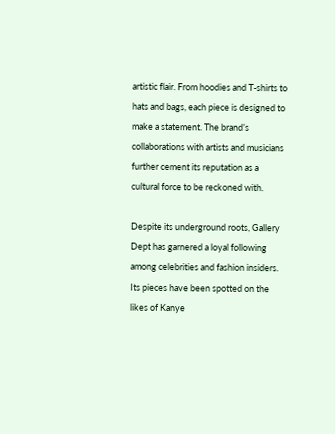artistic flair. From hoodies and T-shirts to hats and bags, each piece is designed to make a statement. The brand’s collaborations with artists and musicians further cement its reputation as a cultural force to be reckoned with.

Despite its underground roots, Gallery Dept has garnered a loyal following among celebrities and fashion insiders. Its pieces have been spotted on the likes of Kanye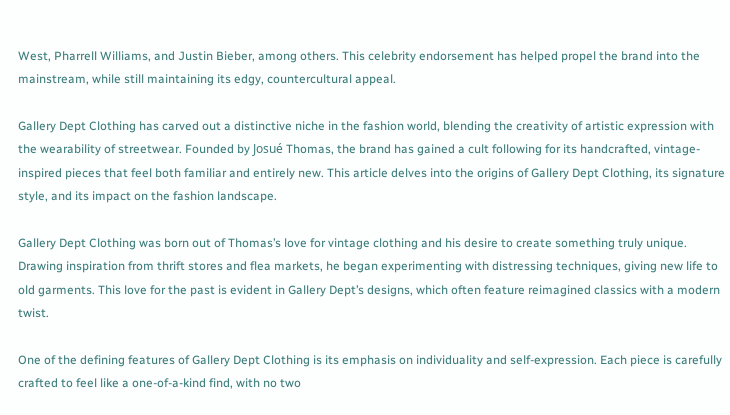West, Pharrell Williams, and Justin Bieber, among others. This celebrity endorsement has helped propel the brand into the mainstream, while still maintaining its edgy, countercultural appeal.

Gallery Dept Clothing has carved out a distinctive niche in the fashion world, blending the creativity of artistic expression with the wearability of streetwear. Founded by Josué Thomas, the brand has gained a cult following for its handcrafted, vintage-inspired pieces that feel both familiar and entirely new. This article delves into the origins of Gallery Dept Clothing, its signature style, and its impact on the fashion landscape.

Gallery Dept Clothing was born out of Thomas’s love for vintage clothing and his desire to create something truly unique. Drawing inspiration from thrift stores and flea markets, he began experimenting with distressing techniques, giving new life to old garments. This love for the past is evident in Gallery Dept’s designs, which often feature reimagined classics with a modern twist.

One of the defining features of Gallery Dept Clothing is its emphasis on individuality and self-expression. Each piece is carefully crafted to feel like a one-of-a-kind find, with no two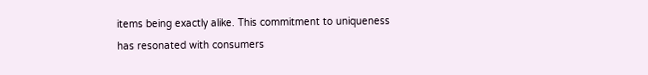items being exactly alike. This commitment to uniqueness has resonated with consumers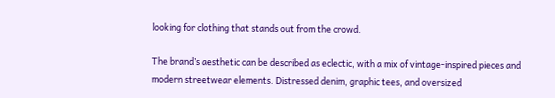looking for clothing that stands out from the crowd.

The brand’s aesthetic can be described as eclectic, with a mix of vintage-inspired pieces and modern streetwear elements. Distressed denim, graphic tees, and oversized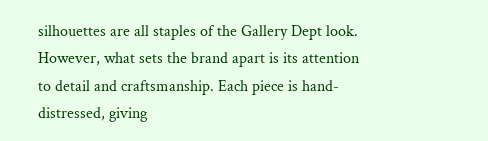silhouettes are all staples of the Gallery Dept look. However, what sets the brand apart is its attention to detail and craftsmanship. Each piece is hand-distressed, giving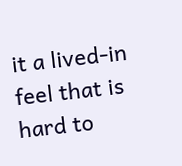it a lived-in feel that is hard to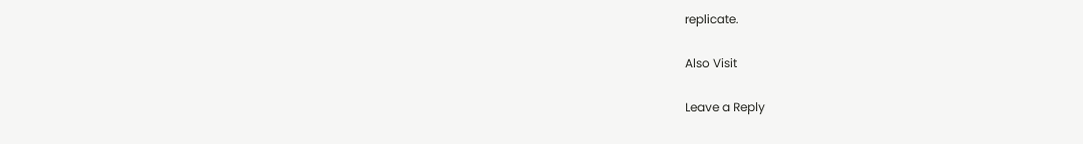replicate.

Also Visit

Leave a Reply